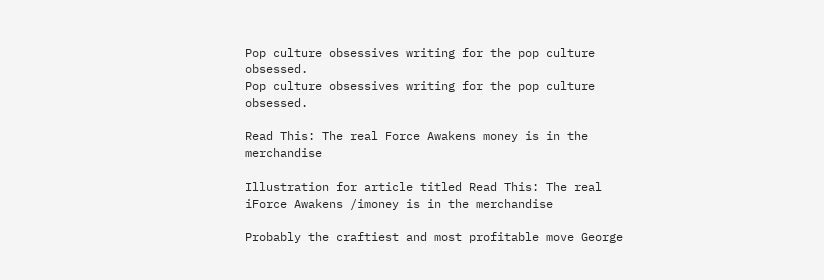Pop culture obsessives writing for the pop culture obsessed.
Pop culture obsessives writing for the pop culture obsessed.

Read This: The real Force Awakens money is in the merchandise

Illustration for article titled Read This: The real iForce Awakens /imoney is in the merchandise

Probably the craftiest and most profitable move George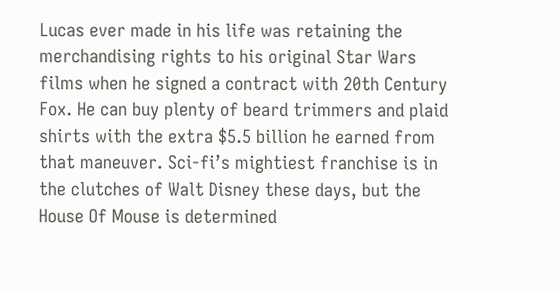Lucas ever made in his life was retaining the merchandising rights to his original Star Wars films when he signed a contract with 20th Century Fox. He can buy plenty of beard trimmers and plaid shirts with the extra $5.5 billion he earned from that maneuver. Sci-fi’s mightiest franchise is in the clutches of Walt Disney these days, but the House Of Mouse is determined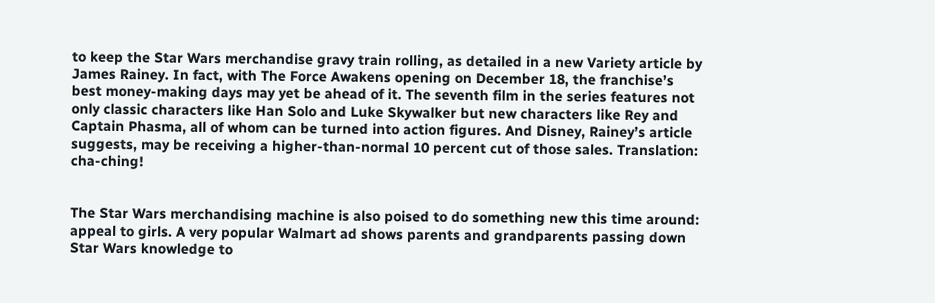to keep the Star Wars merchandise gravy train rolling, as detailed in a new Variety article by James Rainey. In fact, with The Force Awakens opening on December 18, the franchise’s best money-making days may yet be ahead of it. The seventh film in the series features not only classic characters like Han Solo and Luke Skywalker but new characters like Rey and Captain Phasma, all of whom can be turned into action figures. And Disney, Rainey’s article suggests, may be receiving a higher-than-normal 10 percent cut of those sales. Translation: cha-ching!


The Star Wars merchandising machine is also poised to do something new this time around: appeal to girls. A very popular Walmart ad shows parents and grandparents passing down Star Wars knowledge to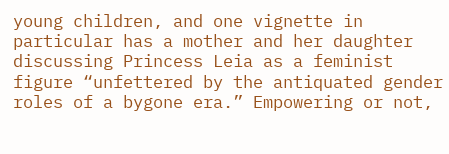young children, and one vignette in particular has a mother and her daughter discussing Princess Leia as a feminist figure “unfettered by the antiquated gender roles of a bygone era.” Empowering or not,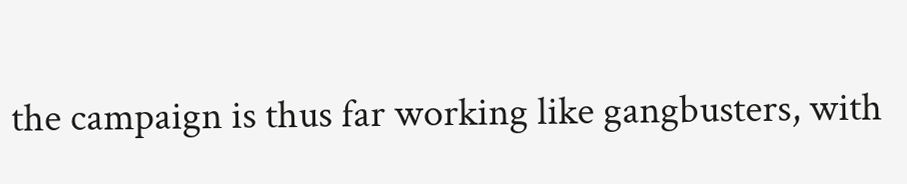the campaign is thus far working like gangbusters, with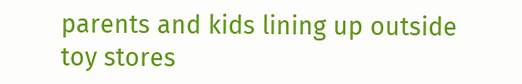parents and kids lining up outside toy stores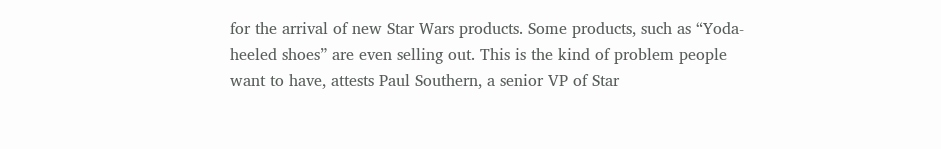for the arrival of new Star Wars products. Some products, such as “Yoda-heeled shoes” are even selling out. This is the kind of problem people want to have, attests Paul Southern, a senior VP of Star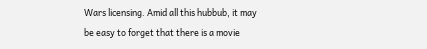Wars licensing. Amid all this hubbub, it may be easy to forget that there is a movie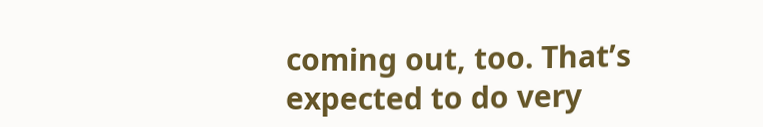coming out, too. That’s expected to do very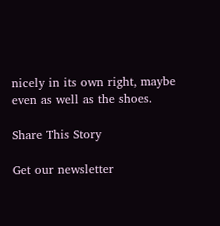nicely in its own right, maybe even as well as the shoes.

Share This Story

Get our newsletter